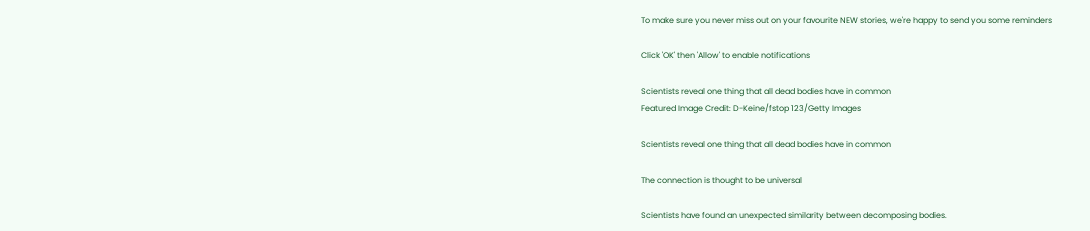To make sure you never miss out on your favourite NEW stories, we're happy to send you some reminders

Click 'OK' then 'Allow' to enable notifications

Scientists reveal one thing that all dead bodies have in common
Featured Image Credit: D-Keine/fstop 123/Getty Images

Scientists reveal one thing that all dead bodies have in common

The connection is thought to be universal

Scientists have found an unexpected similarity between decomposing bodies.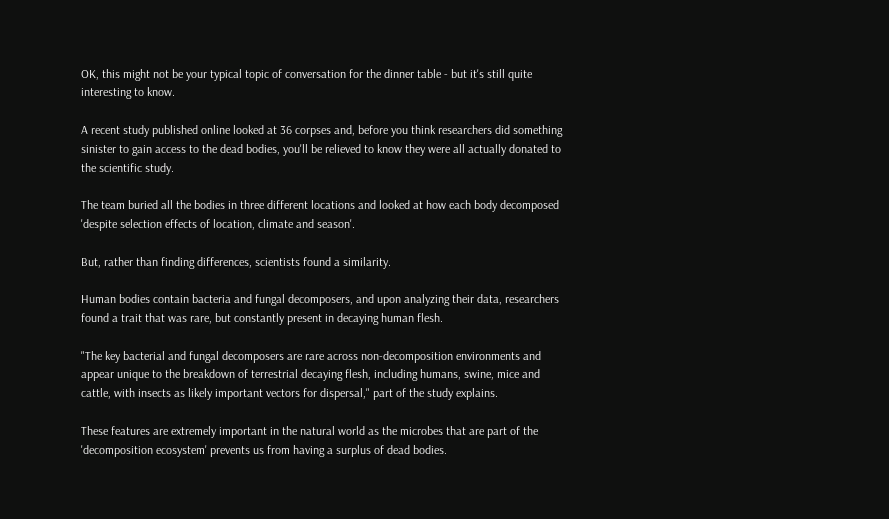OK, this might not be your typical topic of conversation for the dinner table - but it's still quite interesting to know.

A recent study published online looked at 36 corpses and, before you think researchers did something sinister to gain access to the dead bodies, you'll be relieved to know they were all actually donated to the scientific study.

The team buried all the bodies in three different locations and looked at how each body decomposed 'despite selection effects of location, climate and season'.

But, rather than finding differences, scientists found a similarity.

Human bodies contain bacteria and fungal decomposers, and upon analyzing their data, researchers found a trait that was rare, but constantly present in decaying human flesh.

"The key bacterial and fungal decomposers are rare across non-decomposition environments and appear unique to the breakdown of terrestrial decaying flesh, including humans, swine, mice and cattle, with insects as likely important vectors for dispersal," part of the study explains.

These features are extremely important in the natural world as the microbes that are part of the 'decomposition ecosystem' prevents us from having a surplus of dead bodies.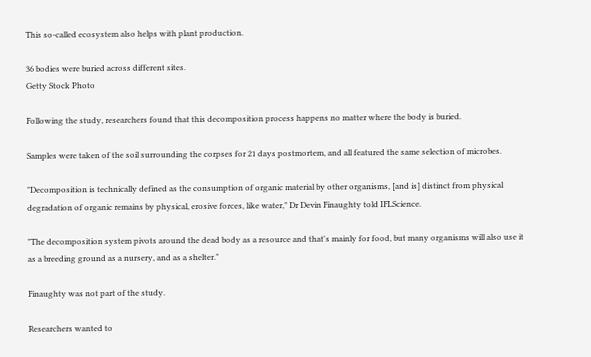This so-called ecosystem also helps with plant production.

36 bodies were buried across different sites.
Getty Stock Photo

Following the study, researchers found that this decomposition process happens no matter where the body is buried.

Samples were taken of the soil surrounding the corpses for 21 days postmortem, and all featured the same selection of microbes.

"Decomposition is technically defined as the consumption of organic material by other organisms, [and is] distinct from physical degradation of organic remains by physical, erosive forces, like water," Dr Devin Finaughty told IFLScience.

"The decomposition system pivots around the dead body as a resource and that's mainly for food, but many organisms will also use it as a breeding ground as a nursery, and as a shelter."

Finaughty was not part of the study.

Researchers wanted to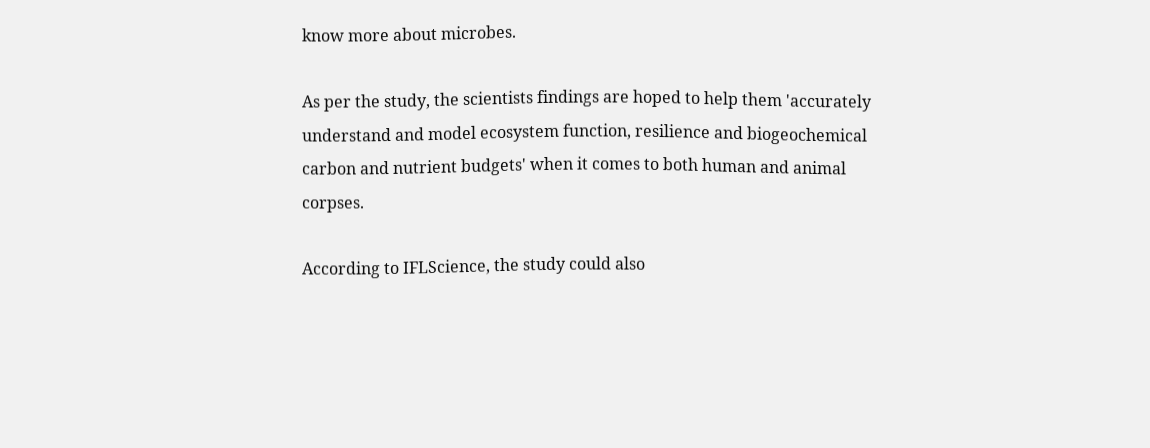know more about microbes.

As per the study, the scientists findings are hoped to help them 'accurately understand and model ecosystem function, resilience and biogeochemical carbon and nutrient budgets' when it comes to both human and animal corpses.

According to IFLScience, the study could also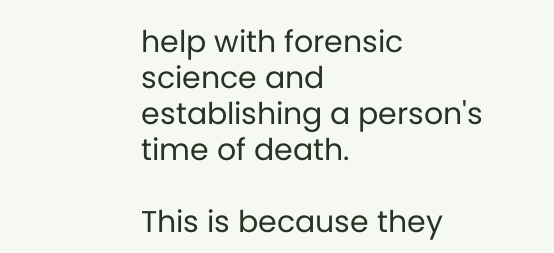help with forensic science and establishing a person's time of death.

This is because they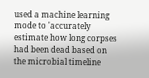used a machine learning mode to 'accurately estimate how long corpses had been dead based on the microbial timeline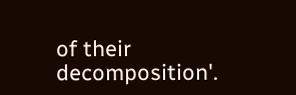of their decomposition'.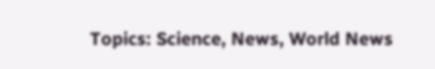Topics: Science, News, World News